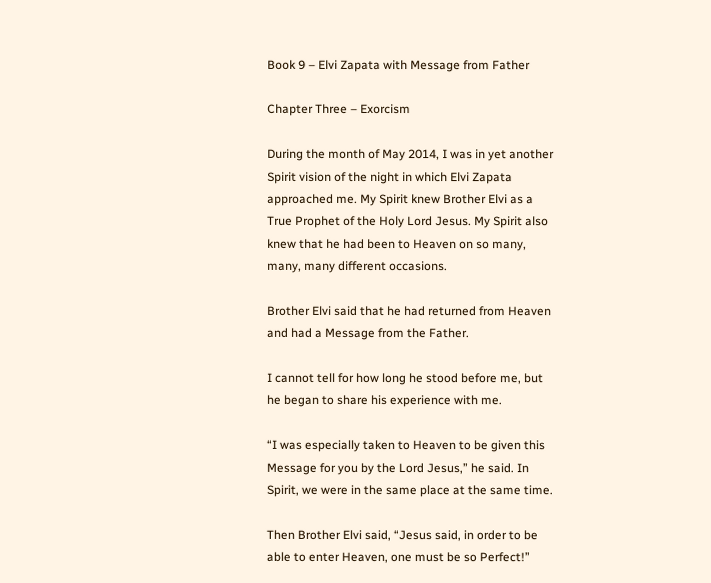Book 9 – Elvi Zapata with Message from Father

Chapter Three – Exorcism

During the month of May 2014, I was in yet another Spirit vision of the night in which Elvi Zapata approached me. My Spirit knew Brother Elvi as a True Prophet of the Holy Lord Jesus. My Spirit also knew that he had been to Heaven on so many, many, many different occasions.

Brother Elvi said that he had returned from Heaven and had a Message from the Father.

I cannot tell for how long he stood before me, but he began to share his experience with me.

“I was especially taken to Heaven to be given this Message for you by the Lord Jesus,” he said. In Spirit, we were in the same place at the same time.

Then Brother Elvi said, “Jesus said, in order to be able to enter Heaven, one must be so Perfect!”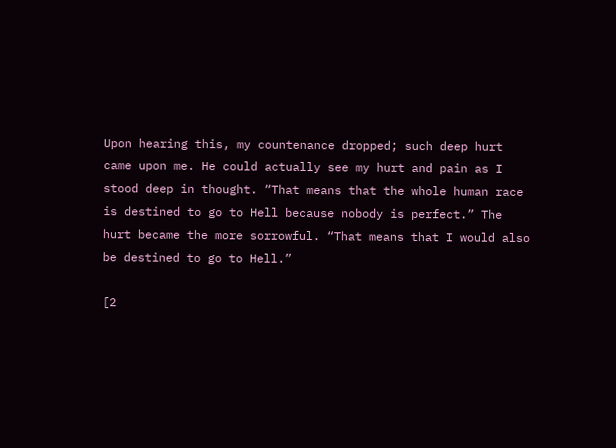Upon hearing this, my countenance dropped; such deep hurt came upon me. He could actually see my hurt and pain as I stood deep in thought. “That means that the whole human race is destined to go to Hell because nobody is perfect.” The hurt became the more sorrowful. “That means that I would also be destined to go to Hell.”

[2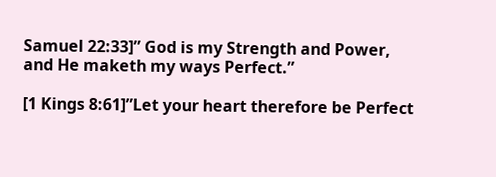Samuel 22:33]” God is my Strength and Power, and He maketh my ways Perfect.”

[1 Kings 8:61]”Let your heart therefore be Perfect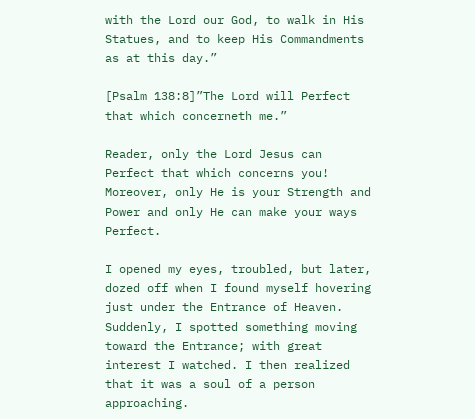with the Lord our God, to walk in His Statues, and to keep His Commandments as at this day.”

[Psalm 138:8]”The Lord will Perfect that which concerneth me.”

Reader, only the Lord Jesus can Perfect that which concerns you! Moreover, only He is your Strength and Power and only He can make your ways Perfect.

I opened my eyes, troubled, but later, dozed off when I found myself hovering just under the Entrance of Heaven. Suddenly, I spotted something moving toward the Entrance; with great interest I watched. I then realized that it was a soul of a person approaching.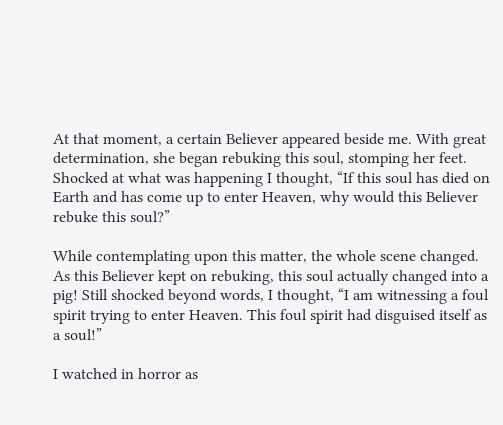At that moment, a certain Believer appeared beside me. With great determination, she began rebuking this soul, stomping her feet. Shocked at what was happening I thought, “If this soul has died on Earth and has come up to enter Heaven, why would this Believer rebuke this soul?”

While contemplating upon this matter, the whole scene changed. As this Believer kept on rebuking, this soul actually changed into a pig! Still shocked beyond words, I thought, “I am witnessing a foul spirit trying to enter Heaven. This foul spirit had disguised itself as a soul!”

I watched in horror as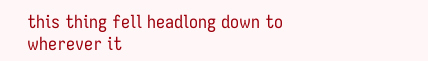this thing fell headlong down to wherever it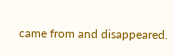came from and disappeared.